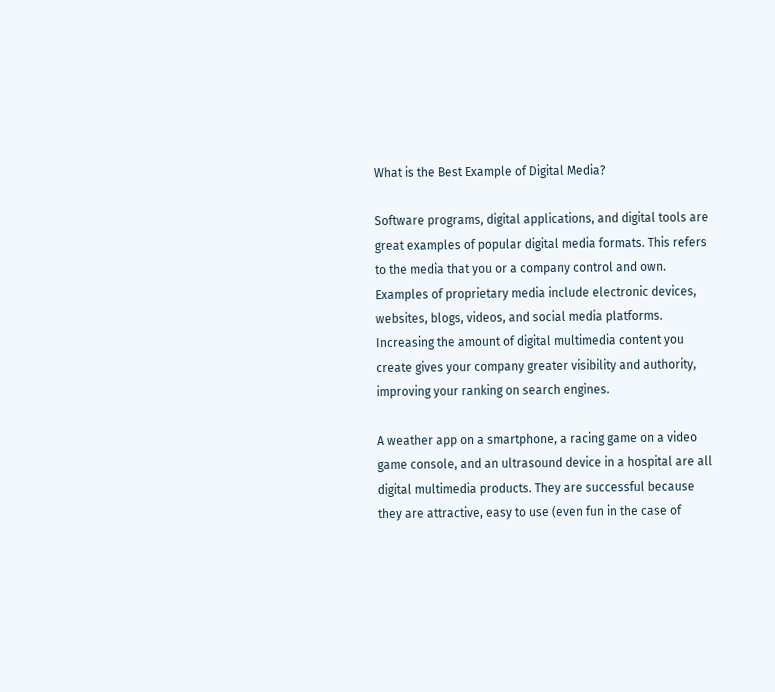What is the Best Example of Digital Media?

Software programs, digital applications, and digital tools are great examples of popular digital media formats. This refers to the media that you or a company control and own. Examples of proprietary media include electronic devices, websites, blogs, videos, and social media platforms. Increasing the amount of digital multimedia content you create gives your company greater visibility and authority, improving your ranking on search engines.

A weather app on a smartphone, a racing game on a video game console, and an ultrasound device in a hospital are all digital multimedia products. They are successful because they are attractive, easy to use (even fun in the case of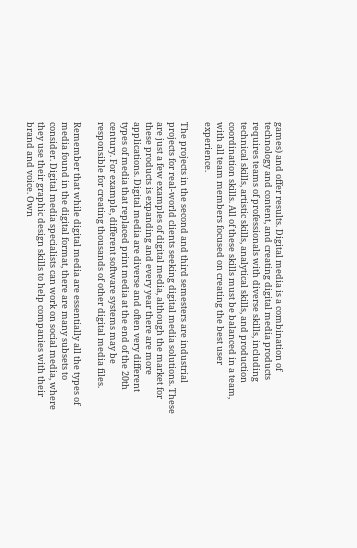games) and offer results. Digital media is a combination of technology and content, and creating digital media products requires teams of professionals with diverse skills, including technical skills, artistic skills, analytical skills, and production coordination skills. All of these skills must be balanced in a team, with all team members focused on creating the best user experience.

The projects in the second and third semesters are industrial projects for real-world clients seeking digital media solutions. These are just a few examples of digital media, although the market for these products is expanding and every year there are more applications. Digital media are diverse and often very different types of media that replaced print media at the end of the 20th century. For example, different software systems may be responsible for creating thousands of other digital media files.

Remember that while digital media are essentially all the types of media found in the digital format, there are many subsets to consider. Digital media specialists can work on social media, where they use their graphic design skills to help companies with their brand and voice. Own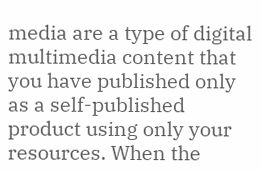media are a type of digital multimedia content that you have published only as a self-published product using only your resources. When the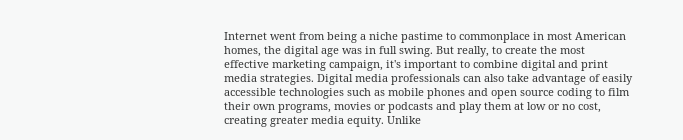Internet went from being a niche pastime to commonplace in most American homes, the digital age was in full swing. But really, to create the most effective marketing campaign, it's important to combine digital and print media strategies. Digital media professionals can also take advantage of easily accessible technologies such as mobile phones and open source coding to film their own programs, movies or podcasts and play them at low or no cost, creating greater media equity. Unlike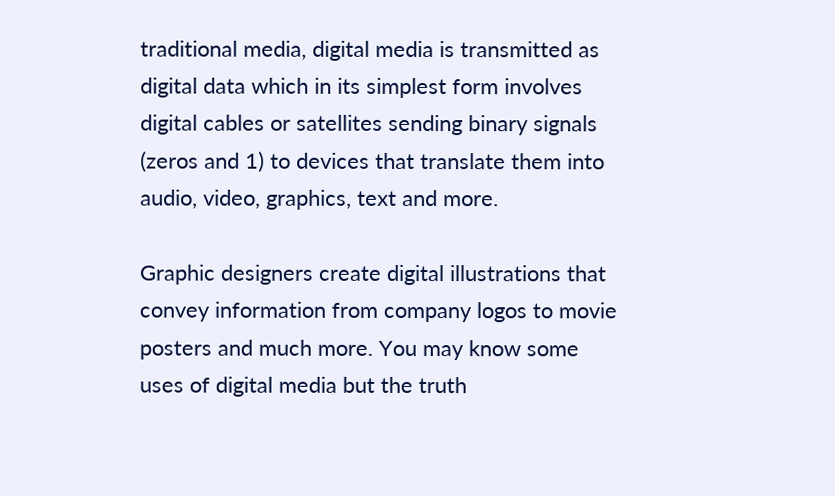traditional media, digital media is transmitted as digital data which in its simplest form involves digital cables or satellites sending binary signals (zeros and 1) to devices that translate them into audio, video, graphics, text and more.

Graphic designers create digital illustrations that convey information from company logos to movie posters and much more. You may know some uses of digital media but the truth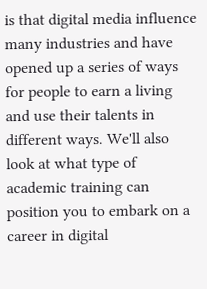is that digital media influence many industries and have opened up a series of ways for people to earn a living and use their talents in different ways. We'll also look at what type of academic training can position you to embark on a career in digital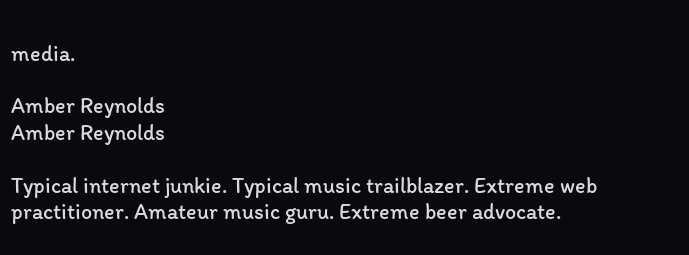media.

Amber Reynolds
Amber Reynolds

Typical internet junkie. Typical music trailblazer. Extreme web practitioner. Amateur music guru. Extreme beer advocate.